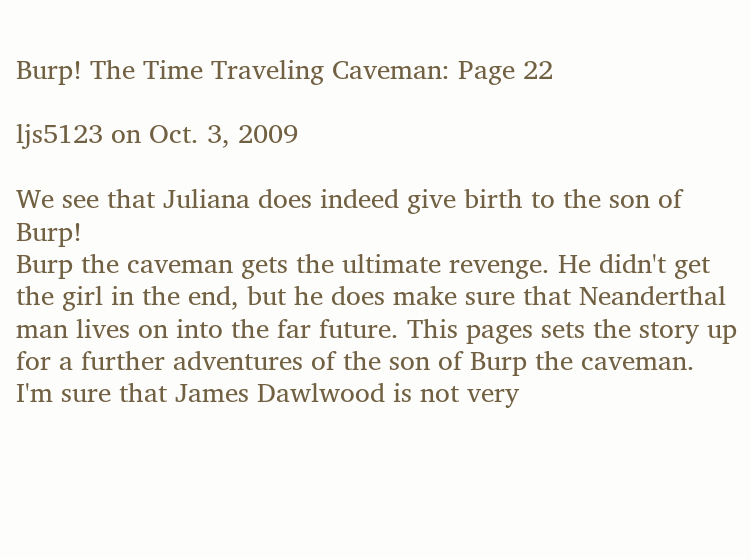Burp! The Time Traveling Caveman: Page 22

ljs5123 on Oct. 3, 2009

We see that Juliana does indeed give birth to the son of Burp!
Burp the caveman gets the ultimate revenge. He didn't get the girl in the end, but he does make sure that Neanderthal man lives on into the far future. This pages sets the story up for a further adventures of the son of Burp the caveman.
I'm sure that James Dawlwood is not very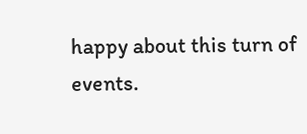happy about this turn of events.